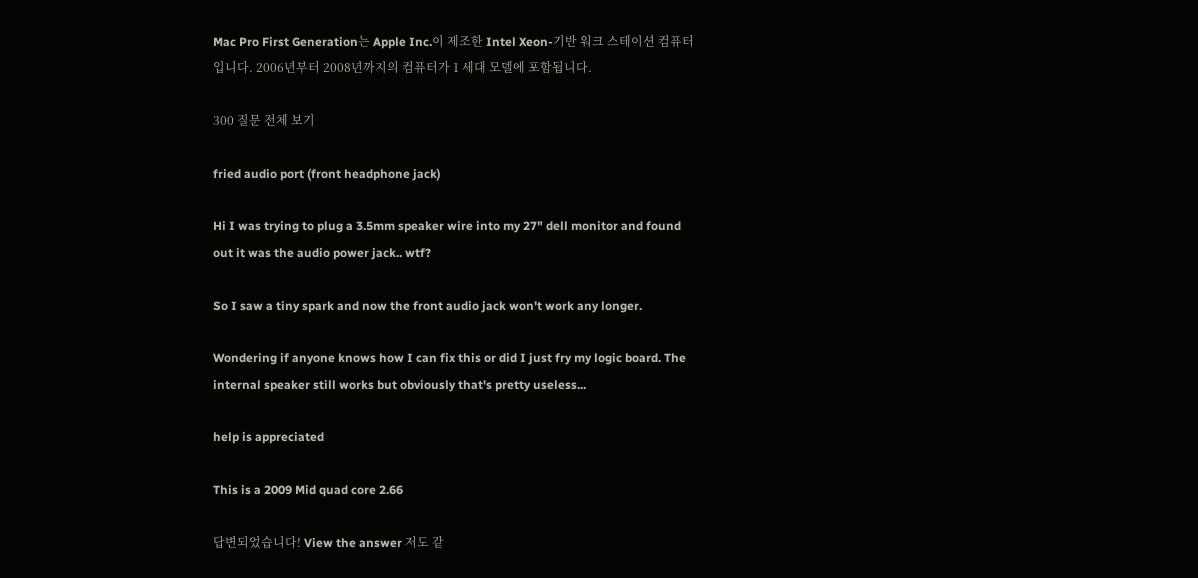Mac Pro First Generation는 Apple Inc.이 제조한 Intel Xeon-기반 워크 스테이션 컴퓨터입니다. 2006년부터 2008년까지의 컴퓨터가 1 세대 모델에 포함됩니다.

300 질문 전체 보기

fried audio port (front headphone jack)

Hi I was trying to plug a 3.5mm speaker wire into my 27" dell monitor and found out it was the audio power jack.. wtf?

So I saw a tiny spark and now the front audio jack won't work any longer.

Wondering if anyone knows how I can fix this or did I just fry my logic board. The internal speaker still works but obviously that's pretty useless...

help is appreciated

This is a 2009 Mid quad core 2.66

답변되었습니다! View the answer 저도 같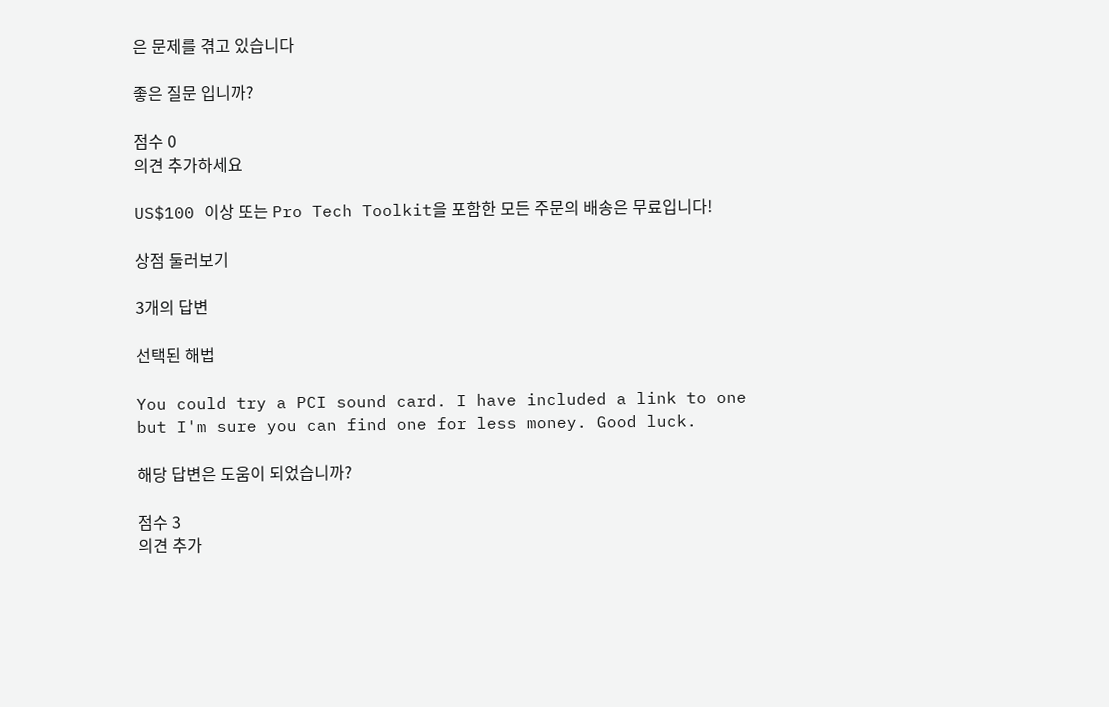은 문제를 겪고 있습니다

좋은 질문 입니까?

점수 0
의견 추가하세요

US$100 이상 또는 Pro Tech Toolkit을 포함한 모든 주문의 배송은 무료입니다!

상점 둘러보기

3개의 답변

선택된 해법

You could try a PCI sound card. I have included a link to one but I'm sure you can find one for less money. Good luck.

해당 답변은 도움이 되었습니까?

점수 3
의견 추가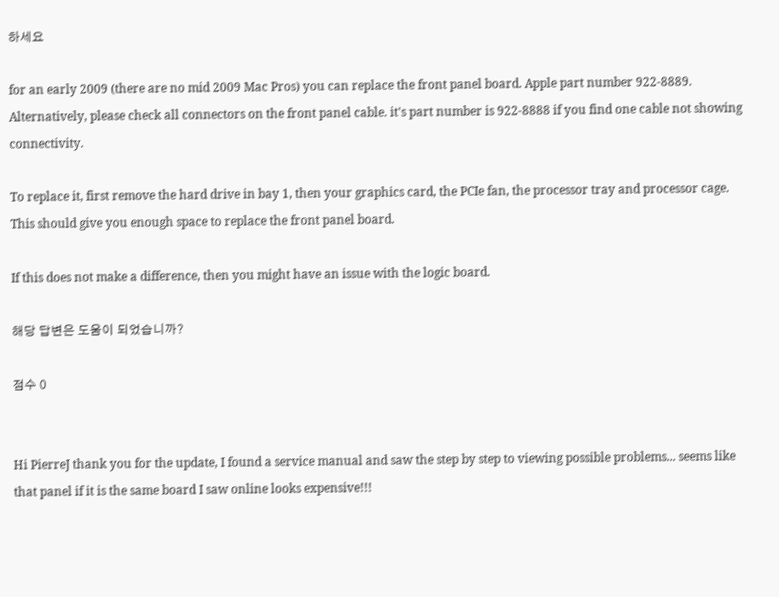하세요

for an early 2009 (there are no mid 2009 Mac Pros) you can replace the front panel board. Apple part number 922-8889. Alternatively, please check all connectors on the front panel cable. it's part number is 922-8888 if you find one cable not showing connectivity.

To replace it, first remove the hard drive in bay 1, then your graphics card, the PCIe fan, the processor tray and processor cage. This should give you enough space to replace the front panel board.

If this does not make a difference, then you might have an issue with the logic board.

해당 답변은 도움이 되었습니까?

점수 0


Hi PierreJ thank you for the update, I found a service manual and saw the step by step to viewing possible problems... seems like that panel if it is the same board I saw online looks expensive!!!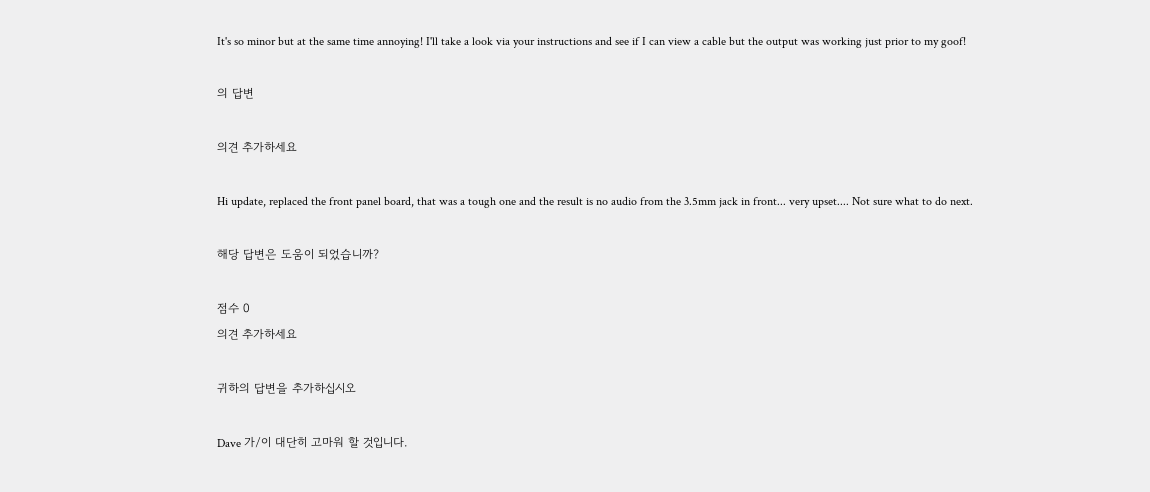It's so minor but at the same time annoying! I'll take a look via your instructions and see if I can view a cable but the output was working just prior to my goof!

의 답변

의견 추가하세요

Hi update, replaced the front panel board, that was a tough one and the result is no audio from the 3.5mm jack in front... very upset.... Not sure what to do next.

해당 답변은 도움이 되었습니까?

점수 0
의견 추가하세요

귀하의 답변을 추가하십시오

Dave 가/이 대단히 고마워 할 것입니다.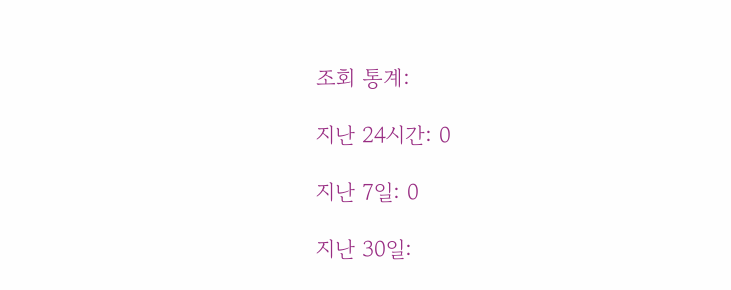조회 통계:

지난 24시간: 0

지난 7일: 0

지난 30일: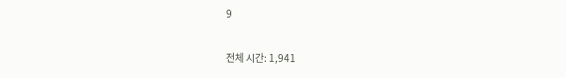9

전체 시간: 1,941